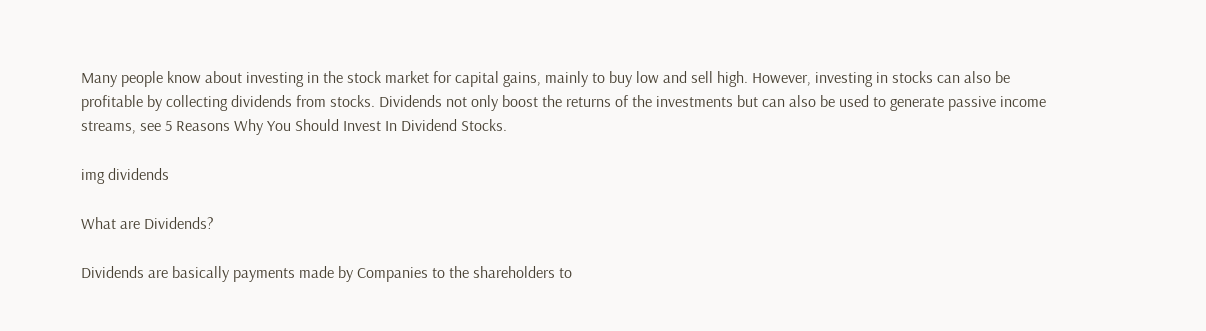Many people know about investing in the stock market for capital gains, mainly to buy low and sell high. However, investing in stocks can also be profitable by collecting dividends from stocks. Dividends not only boost the returns of the investments but can also be used to generate passive income streams, see 5 Reasons Why You Should Invest In Dividend Stocks.

img dividends

What are Dividends?

Dividends are basically payments made by Companies to the shareholders to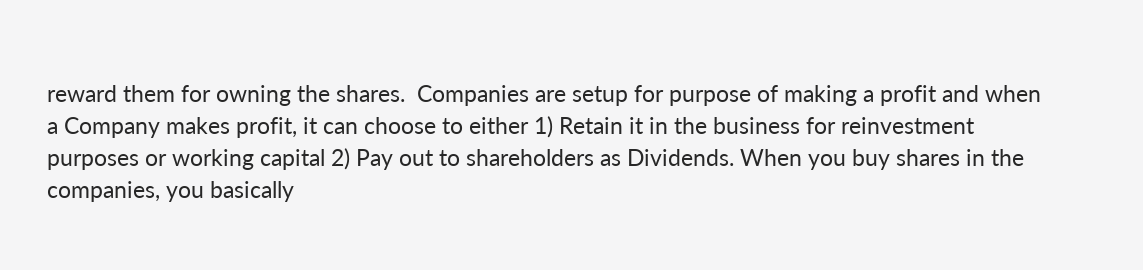reward them for owning the shares.  Companies are setup for purpose of making a profit and when a Company makes profit, it can choose to either 1) Retain it in the business for reinvestment purposes or working capital 2) Pay out to shareholders as Dividends. When you buy shares in the companies, you basically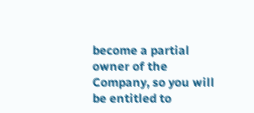become a partial owner of the Company, so you will be entitled to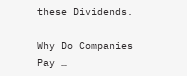these Dividends.

Why Do Companies Pay …